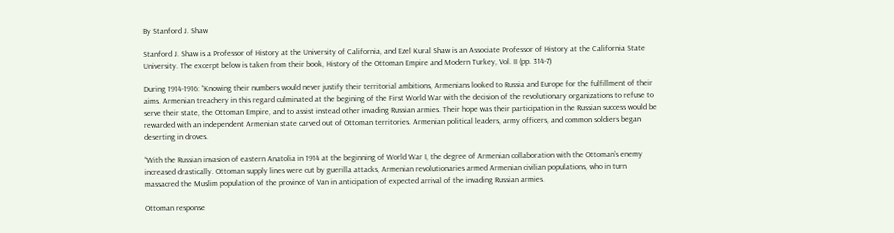By Stanford J. Shaw

Stanford J. Shaw is a Professor of History at the University of California, and Ezel Kural Shaw is an Associate Professor of History at the California State University. The excerpt below is taken from their book, History of the Ottoman Empire and Modern Turkey, Vol. II (pp. 314-7)

During 1914-1916: “Knowing their numbers would never justify their territorial ambitions, Armenians looked to Russia and Europe for the fulfillment of their aims. Armenian treachery in this regard culminated at the begining of the First World War with the decision of the revolutionary organizations to refuse to serve their state, the Ottoman Empire, and to assist instead other invading Russian armies. Their hope was their participation in the Russian success would be rewarded with an independent Armenian state carved out of Ottoman territories. Armenian political leaders, army officers, and common soldiers began deserting in droves.

“With the Russian invasion of eastern Anatolia in 1914 at the beginning of World War I, the degree of Armenian collaboration with the Ottoman’s enemy increased drastically. Ottoman supply lines were cut by guerilla attacks, Armenian revolutionaries armed Armenian civilian populations, who in turn massacred the Muslim population of the province of Van in anticipation of expected arrival of the invading Russian armies.

Ottoman response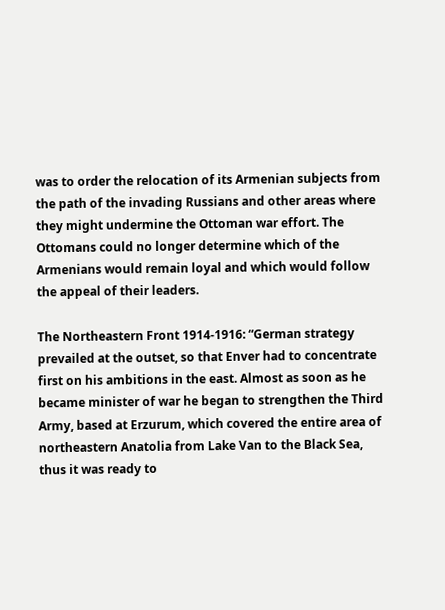was to order the relocation of its Armenian subjects from the path of the invading Russians and other areas where they might undermine the Ottoman war effort. The Ottomans could no longer determine which of the Armenians would remain loyal and which would follow the appeal of their leaders.

The Northeastern Front 1914-1916: “German strategy prevailed at the outset, so that Enver had to concentrate first on his ambitions in the east. Almost as soon as he became minister of war he began to strengthen the Third Army, based at Erzurum, which covered the entire area of northeastern Anatolia from Lake Van to the Black Sea, thus it was ready to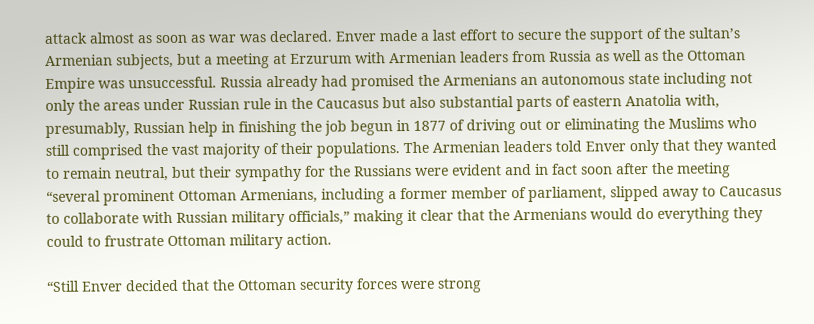attack almost as soon as war was declared. Enver made a last effort to secure the support of the sultan’s Armenian subjects, but a meeting at Erzurum with Armenian leaders from Russia as well as the Ottoman Empire was unsuccessful. Russia already had promised the Armenians an autonomous state including not only the areas under Russian rule in the Caucasus but also substantial parts of eastern Anatolia with, presumably, Russian help in finishing the job begun in 1877 of driving out or eliminating the Muslims who still comprised the vast majority of their populations. The Armenian leaders told Enver only that they wanted to remain neutral, but their sympathy for the Russians were evident and in fact soon after the meeting “several prominent Ottoman Armenians, including a former member of parliament, slipped away to Caucasus to collaborate with Russian military officials,” making it clear that the Armenians would do everything they could to frustrate Ottoman military action.

“Still Enver decided that the Ottoman security forces were strong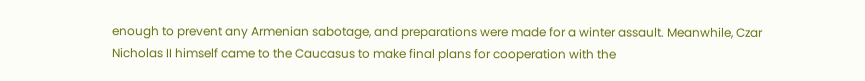enough to prevent any Armenian sabotage, and preparations were made for a winter assault. Meanwhile, Czar Nicholas II himself came to the Caucasus to make final plans for cooperation with the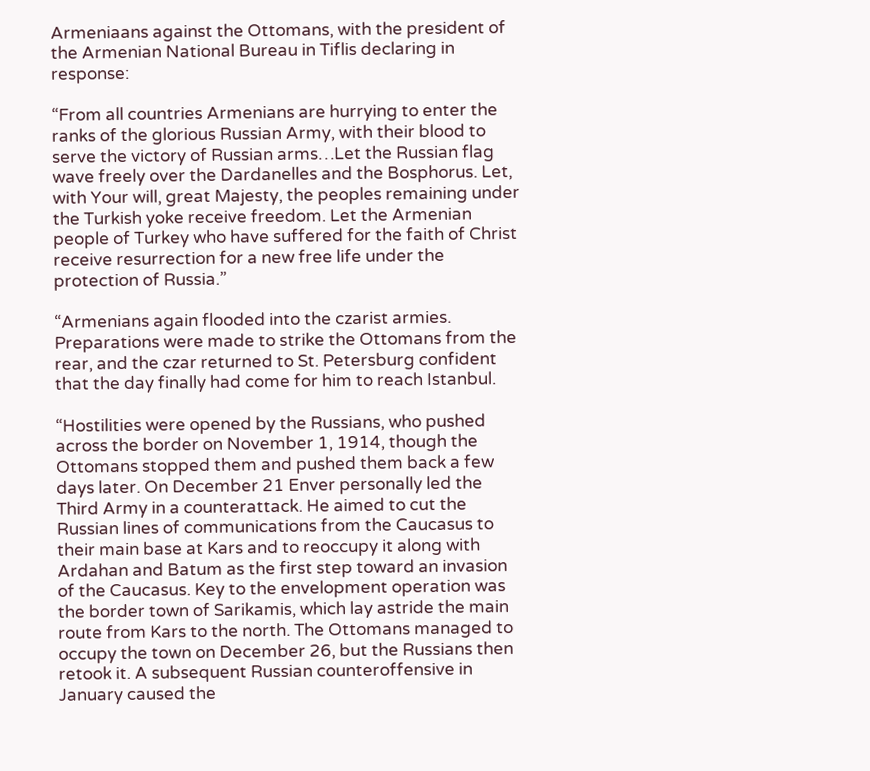Armeniaans against the Ottomans, with the president of the Armenian National Bureau in Tiflis declaring in response:

“From all countries Armenians are hurrying to enter the ranks of the glorious Russian Army, with their blood to serve the victory of Russian arms…Let the Russian flag wave freely over the Dardanelles and the Bosphorus. Let, with Your will, great Majesty, the peoples remaining under the Turkish yoke receive freedom. Let the Armenian people of Turkey who have suffered for the faith of Christ receive resurrection for a new free life under the protection of Russia.”

“Armenians again flooded into the czarist armies. Preparations were made to strike the Ottomans from the rear, and the czar returned to St. Petersburg confident that the day finally had come for him to reach Istanbul.

“Hostilities were opened by the Russians, who pushed across the border on November 1, 1914, though the Ottomans stopped them and pushed them back a few days later. On December 21 Enver personally led the Third Army in a counterattack. He aimed to cut the Russian lines of communications from the Caucasus to their main base at Kars and to reoccupy it along with Ardahan and Batum as the first step toward an invasion of the Caucasus. Key to the envelopment operation was the border town of Sarikamis, which lay astride the main route from Kars to the north. The Ottomans managed to occupy the town on December 26, but the Russians then retook it. A subsequent Russian counteroffensive in January caused the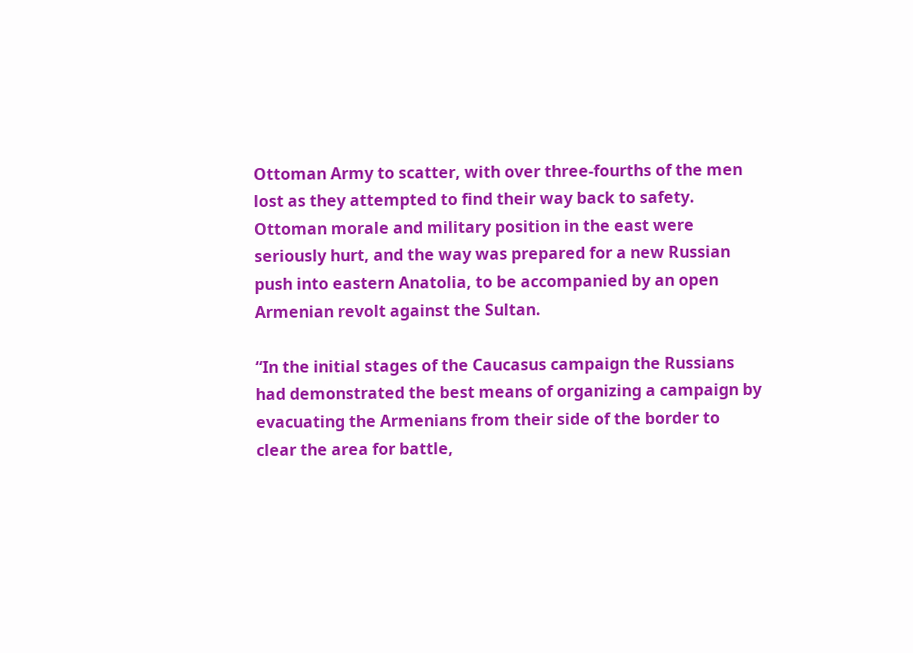Ottoman Army to scatter, with over three-fourths of the men lost as they attempted to find their way back to safety. Ottoman morale and military position in the east were seriously hurt, and the way was prepared for a new Russian push into eastern Anatolia, to be accompanied by an open Armenian revolt against the Sultan.

“In the initial stages of the Caucasus campaign the Russians had demonstrated the best means of organizing a campaign by evacuating the Armenians from their side of the border to clear the area for battle,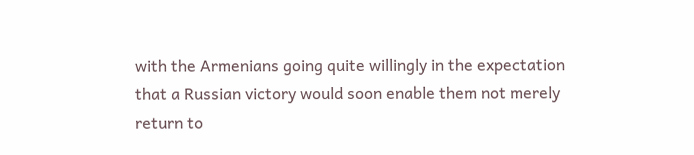with the Armenians going quite willingly in the expectation that a Russian victory would soon enable them not merely return to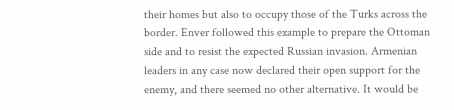their homes but also to occupy those of the Turks across the border. Enver followed this example to prepare the Ottoman side and to resist the expected Russian invasion. Armenian leaders in any case now declared their open support for the enemy, and there seemed no other alternative. It would be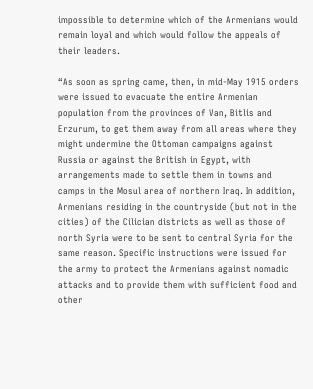impossible to determine which of the Armenians would remain loyal and which would follow the appeals of their leaders.

“As soon as spring came, then, in mid-May 1915 orders were issued to evacuate the entire Armenian population from the provinces of Van, Bitlis and Erzurum, to get them away from all areas where they might undermine the Ottoman campaigns against Russia or against the British in Egypt, with arrangements made to settle them in towns and camps in the Mosul area of northern Iraq. In addition, Armenians residing in the countryside (but not in the cities) of the Cilician districts as well as those of north Syria were to be sent to central Syria for the same reason. Specific instructions were issued for the army to protect the Armenians against nomadic attacks and to provide them with sufficient food and other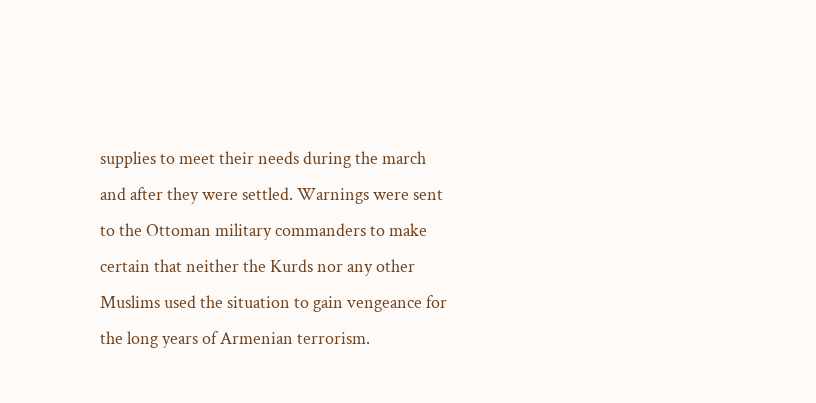supplies to meet their needs during the march and after they were settled. Warnings were sent to the Ottoman military commanders to make certain that neither the Kurds nor any other Muslims used the situation to gain vengeance for the long years of Armenian terrorism.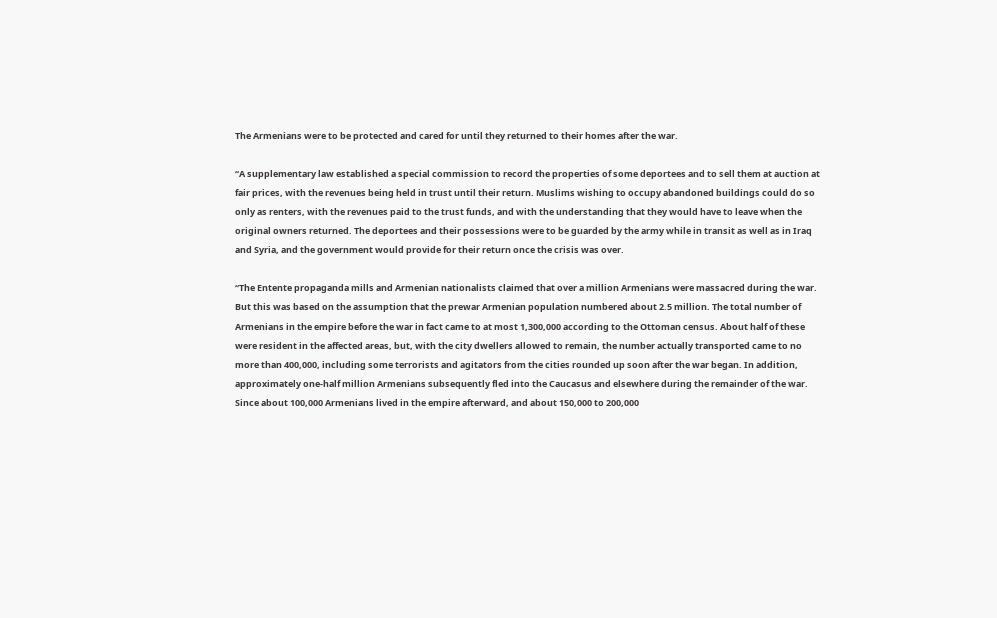The Armenians were to be protected and cared for until they returned to their homes after the war.

“A supplementary law established a special commission to record the properties of some deportees and to sell them at auction at fair prices, with the revenues being held in trust until their return. Muslims wishing to occupy abandoned buildings could do so only as renters, with the revenues paid to the trust funds, and with the understanding that they would have to leave when the original owners returned. The deportees and their possessions were to be guarded by the army while in transit as well as in Iraq and Syria, and the government would provide for their return once the crisis was over.

“The Entente propaganda mills and Armenian nationalists claimed that over a million Armenians were massacred during the war. But this was based on the assumption that the prewar Armenian population numbered about 2.5 million. The total number of Armenians in the empire before the war in fact came to at most 1,300,000 according to the Ottoman census. About half of these were resident in the affected areas, but, with the city dwellers allowed to remain, the number actually transported came to no more than 400,000, including some terrorists and agitators from the cities rounded up soon after the war began. In addition, approximately one-half million Armenians subsequently fled into the Caucasus and elsewhere during the remainder of the war. Since about 100,000 Armenians lived in the empire afterward, and about 150,000 to 200,000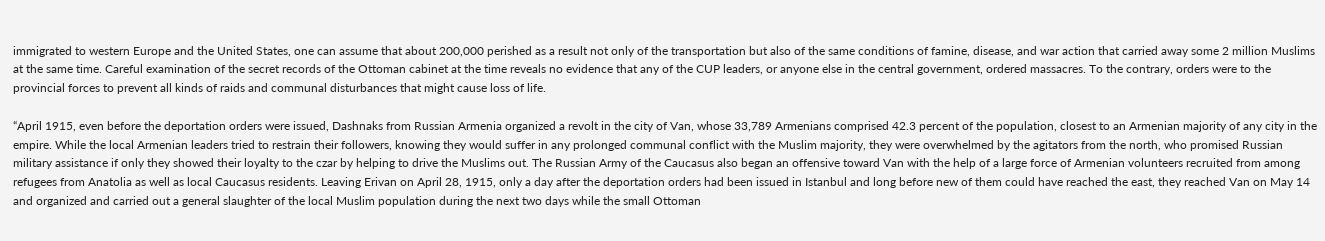immigrated to western Europe and the United States, one can assume that about 200,000 perished as a result not only of the transportation but also of the same conditions of famine, disease, and war action that carried away some 2 million Muslims at the same time. Careful examination of the secret records of the Ottoman cabinet at the time reveals no evidence that any of the CUP leaders, or anyone else in the central government, ordered massacres. To the contrary, orders were to the provincial forces to prevent all kinds of raids and communal disturbances that might cause loss of life.

“April 1915, even before the deportation orders were issued, Dashnaks from Russian Armenia organized a revolt in the city of Van, whose 33,789 Armenians comprised 42.3 percent of the population, closest to an Armenian majority of any city in the empire. While the local Armenian leaders tried to restrain their followers, knowing they would suffer in any prolonged communal conflict with the Muslim majority, they were overwhelmed by the agitators from the north, who promised Russian military assistance if only they showed their loyalty to the czar by helping to drive the Muslims out. The Russian Army of the Caucasus also began an offensive toward Van with the help of a large force of Armenian volunteers recruited from among refugees from Anatolia as well as local Caucasus residents. Leaving Erivan on April 28, 1915, only a day after the deportation orders had been issued in Istanbul and long before new of them could have reached the east, they reached Van on May 14 and organized and carried out a general slaughter of the local Muslim population during the next two days while the small Ottoman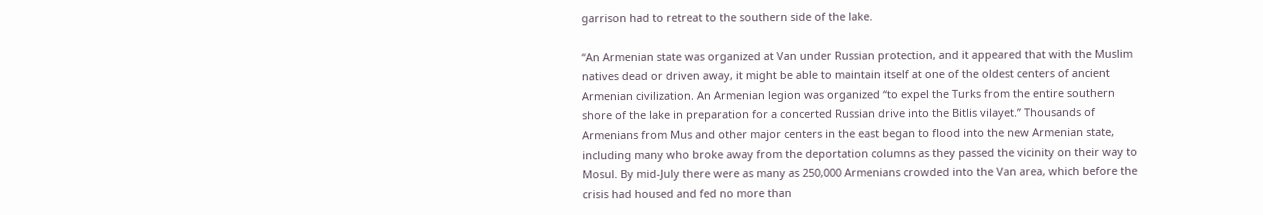garrison had to retreat to the southern side of the lake.

“An Armenian state was organized at Van under Russian protection, and it appeared that with the Muslim natives dead or driven away, it might be able to maintain itself at one of the oldest centers of ancient Armenian civilization. An Armenian legion was organized “to expel the Turks from the entire southern shore of the lake in preparation for a concerted Russian drive into the Bitlis vilayet.” Thousands of Armenians from Mus and other major centers in the east began to flood into the new Armenian state, including many who broke away from the deportation columns as they passed the vicinity on their way to Mosul. By mid-July there were as many as 250,000 Armenians crowded into the Van area, which before the crisis had housed and fed no more than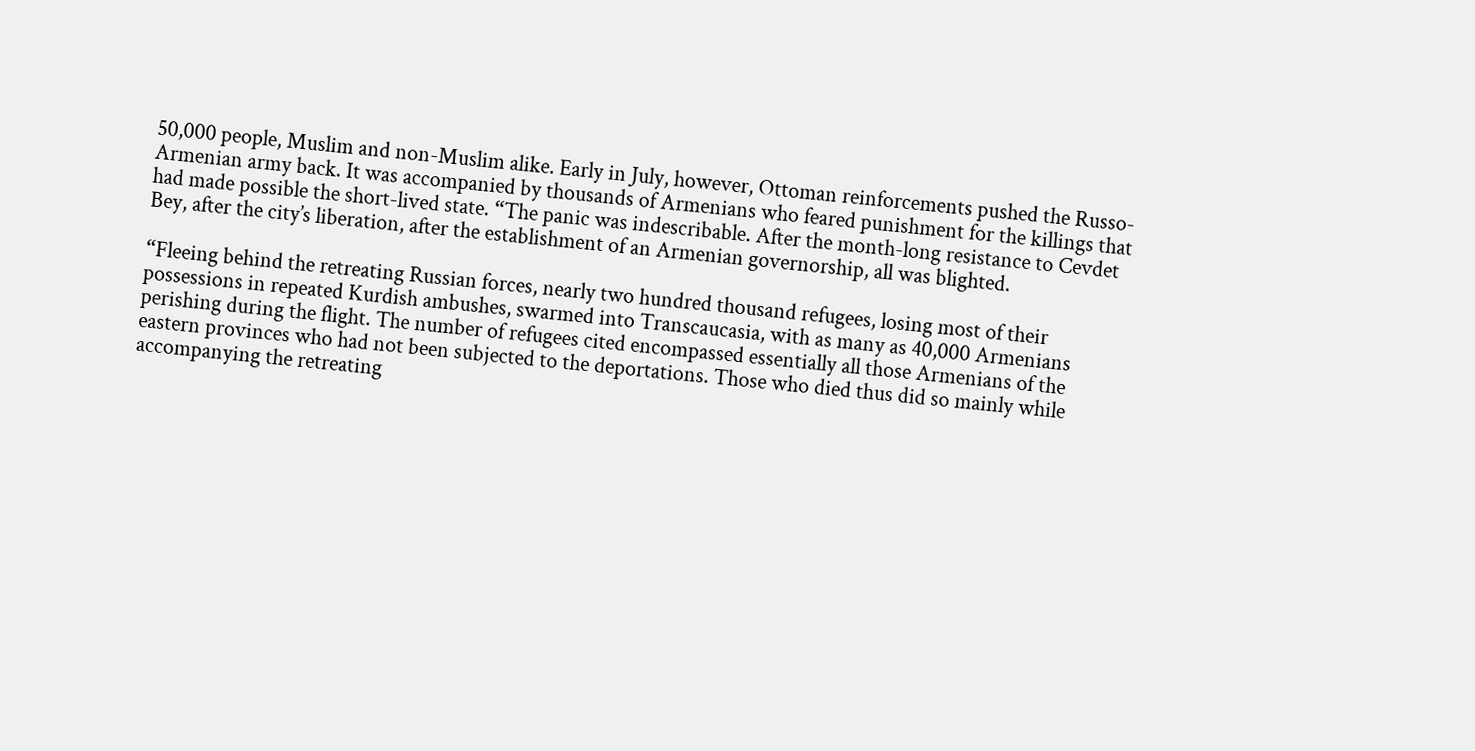50,000 people, Muslim and non-Muslim alike. Early in July, however, Ottoman reinforcements pushed the Russo-Armenian army back. It was accompanied by thousands of Armenians who feared punishment for the killings that had made possible the short-lived state. “The panic was indescribable. After the month-long resistance to Cevdet Bey, after the city’s liberation, after the establishment of an Armenian governorship, all was blighted.

“Fleeing behind the retreating Russian forces, nearly two hundred thousand refugees, losing most of their possessions in repeated Kurdish ambushes, swarmed into Transcaucasia, with as many as 40,000 Armenians perishing during the flight. The number of refugees cited encompassed essentially all those Armenians of the eastern provinces who had not been subjected to the deportations. Those who died thus did so mainly while accompanying the retreating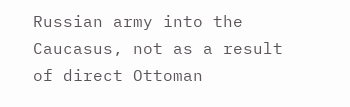Russian army into the Caucasus, not as a result of direct Ottoman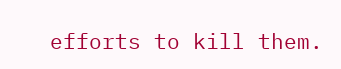efforts to kill them.